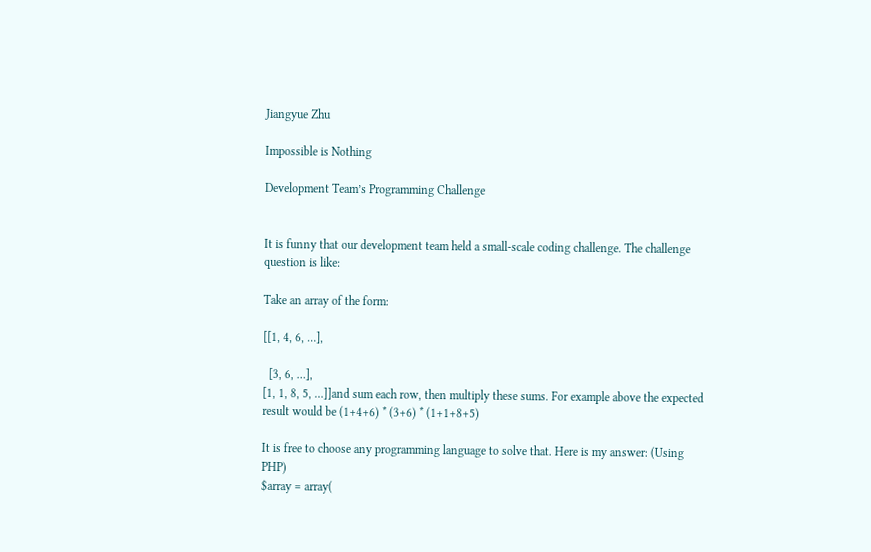Jiangyue Zhu

Impossible is Nothing

Development Team’s Programming Challenge


It is funny that our development team held a small-scale coding challenge. The challenge question is like:

Take an array of the form:

[[1, 4, 6, …],

  [3, 6, …],
[1, 1, 8, 5, …]]and sum each row, then multiply these sums. For example above the expected result would be (1+4+6) * (3+6) * (1+1+8+5)

It is free to choose any programming language to solve that. Here is my answer: (Using PHP)
$array = array(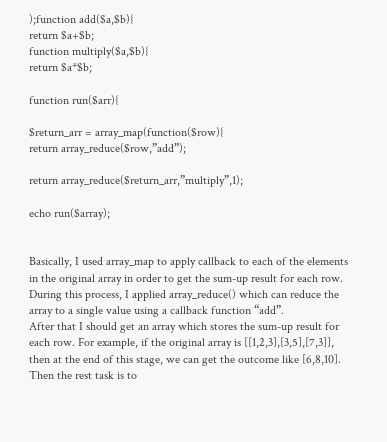);function add($a,$b){
return $a+$b;
function multiply($a,$b){
return $a*$b;

function run($arr){

$return_arr = array_map(function($row){
return array_reduce($row,”add”);

return array_reduce($return_arr,”multiply”,1);

echo run($array);


Basically, I used array_map to apply callback to each of the elements in the original array in order to get the sum-up result for each row. During this process, I applied array_reduce() which can reduce the array to a single value using a callback function “add”.
After that I should get an array which stores the sum-up result for each row. For example, if the original array is [[1,2,3],[3,5],[7,3]], then at the end of this stage, we can get the outcome like [6,8,10].
Then the rest task is to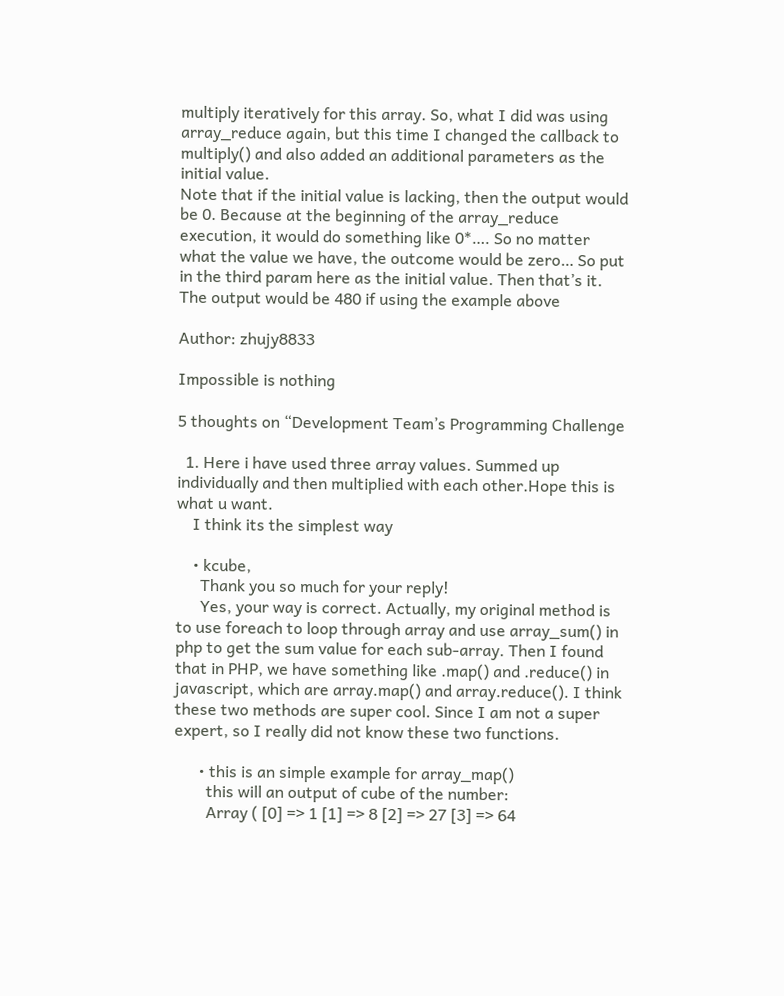multiply iteratively for this array. So, what I did was using array_reduce again, but this time I changed the callback to multiply() and also added an additional parameters as the initial value.
Note that if the initial value is lacking, then the output would be 0. Because at the beginning of the array_reduce execution, it would do something like 0*…. So no matter what the value we have, the outcome would be zero… So put in the third param here as the initial value. Then that’s it. The output would be 480 if using the example above

Author: zhujy8833

Impossible is nothing

5 thoughts on “Development Team’s Programming Challenge

  1. Here i have used three array values. Summed up individually and then multiplied with each other.Hope this is what u want.
    I think its the simplest way

    • kcube,
      Thank you so much for your reply!
      Yes, your way is correct. Actually, my original method is to use foreach to loop through array and use array_sum() in php to get the sum value for each sub-array. Then I found that in PHP, we have something like .map() and .reduce() in javascript, which are array.map() and array.reduce(). I think these two methods are super cool. Since I am not a super expert, so I really did not know these two functions.

      • this is an simple example for array_map()
        this will an output of cube of the number:
        Array ( [0] => 1 [1] => 8 [2] => 27 [3] => 64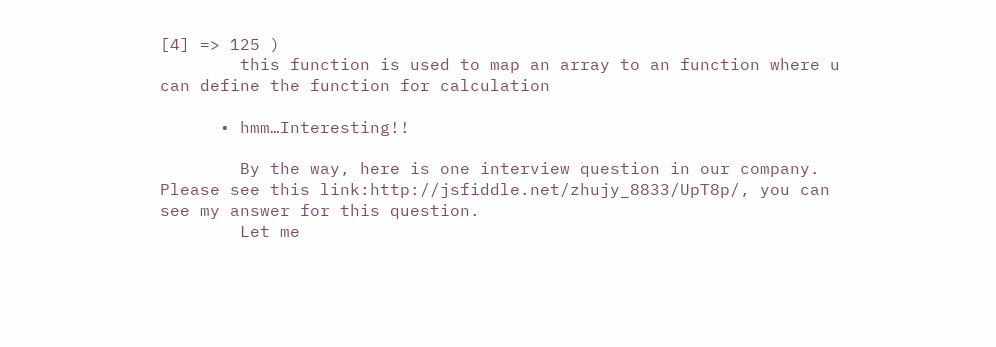[4] => 125 )
        this function is used to map an array to an function where u can define the function for calculation

      • hmm…Interesting!!

        By the way, here is one interview question in our company. Please see this link:http://jsfiddle.net/zhujy_8833/UpT8p/, you can see my answer for this question.
        Let me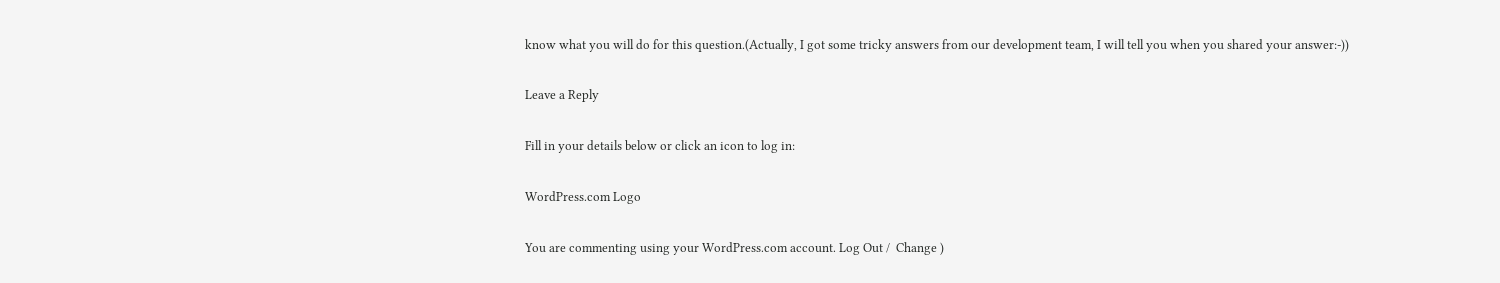know what you will do for this question.(Actually, I got some tricky answers from our development team, I will tell you when you shared your answer:-))

Leave a Reply

Fill in your details below or click an icon to log in:

WordPress.com Logo

You are commenting using your WordPress.com account. Log Out /  Change )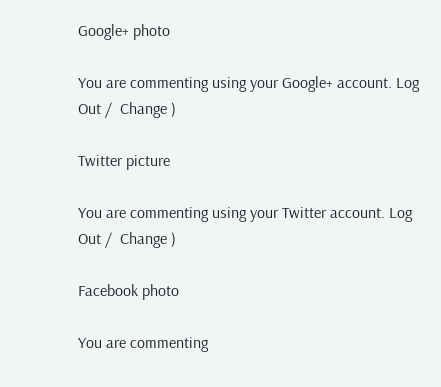Google+ photo

You are commenting using your Google+ account. Log Out /  Change )

Twitter picture

You are commenting using your Twitter account. Log Out /  Change )

Facebook photo

You are commenting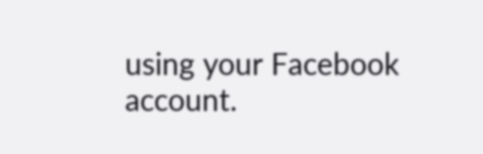using your Facebook account.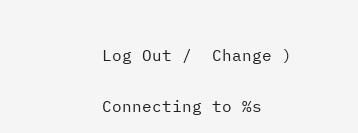Log Out /  Change )

Connecting to %s